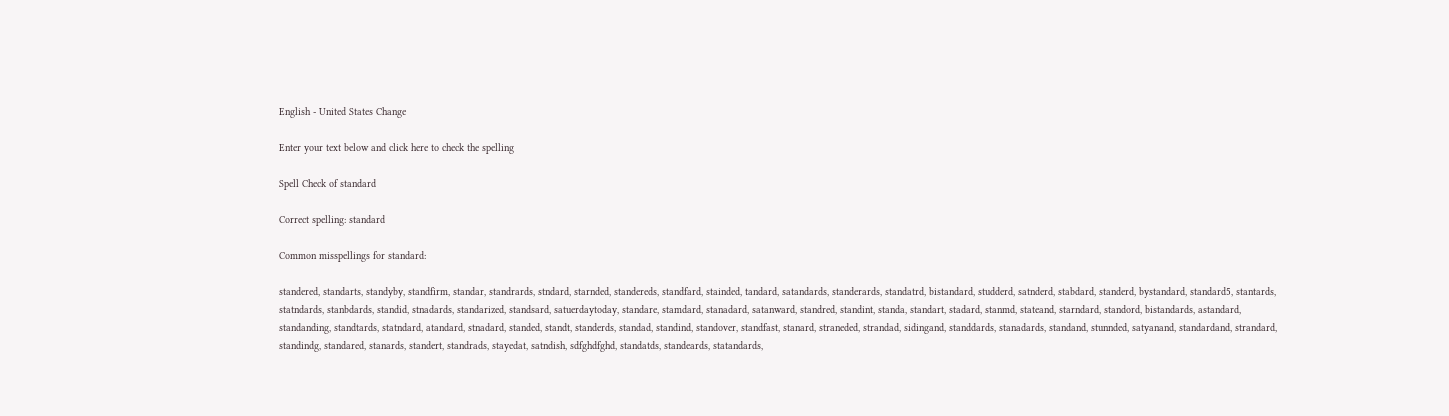English - United States Change

Enter your text below and click here to check the spelling

Spell Check of standard

Correct spelling: standard

Common misspellings for standard:

standered, standarts, standyby, standfirm, standar, standrards, stndard, starnded, standereds, standfard, stainded, tandard, satandards, standerards, standatrd, bistandard, studderd, satnderd, stabdard, standerd, bystandard, standard5, stantards, statndards, stanbdards, standid, stnadards, standarized, standsard, satuerdaytoday, standare, stamdard, stanadard, satanward, standred, standint, standa, standart, stadard, stanmd, stateand, starndard, standord, bistandards, astandard, standanding, standtards, statndard, atandard, stnadard, standed, standt, standerds, standad, standind, standover, standfast, stanard, straneded, strandad, sidingand, standdards, stanadards, standand, stunnded, satyanand, standardand, strandard, standindg, standared, stanards, standert, standrads, stayedat, satndish, sdfghdfghd, standatds, standeards, statandards,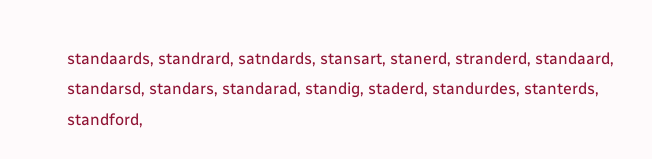standaards, standrard, satndards, stansart, stanerd, stranderd, standaard, standarsd, standars, standarad, standig, staderd, standurdes, stanterds, standford,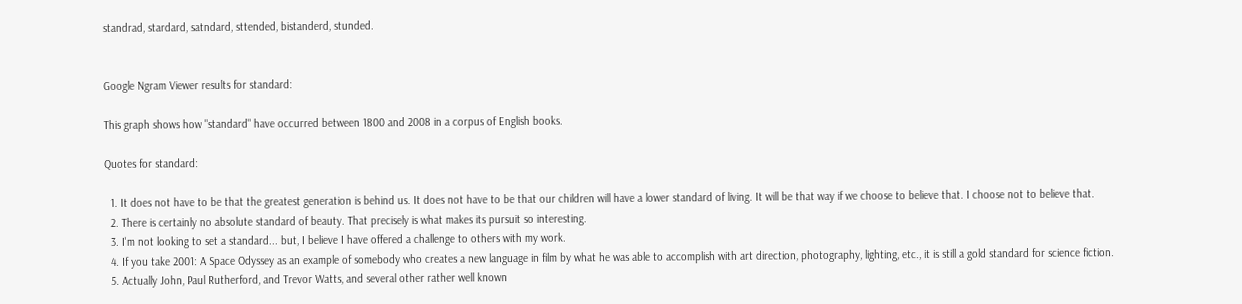standrad, stardard, satndard, sttended, bistanderd, stunded.


Google Ngram Viewer results for standard:

This graph shows how "standard" have occurred between 1800 and 2008 in a corpus of English books.

Quotes for standard:

  1. It does not have to be that the greatest generation is behind us. It does not have to be that our children will have a lower standard of living. It will be that way if we choose to believe that. I choose not to believe that.
  2. There is certainly no absolute standard of beauty. That precisely is what makes its pursuit so interesting.
  3. I'm not looking to set a standard... but, I believe I have offered a challenge to others with my work.
  4. If you take 2001: A Space Odyssey as an example of somebody who creates a new language in film by what he was able to accomplish with art direction, photography, lighting, etc., it is still a gold standard for science fiction.
  5. Actually John, Paul Rutherford, and Trevor Watts, and several other rather well known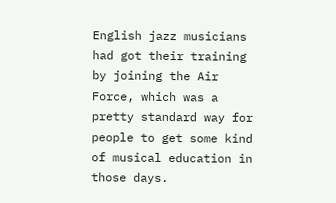English jazz musicians had got their training by joining the Air Force, which was a pretty standard way for people to get some kind of musical education in those days.